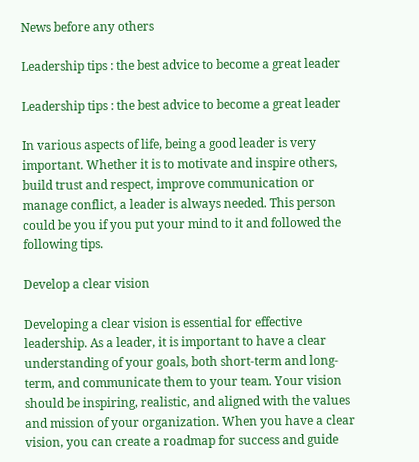News before any others

Leadership tips : the best advice to become a great leader

Leadership tips : the best advice to become a great leader

In various aspects of life, being a good leader is very important. Whether it is to motivate and inspire others, build trust and respect, improve communication or manage conflict, a leader is always needed. This person could be you if you put your mind to it and followed the following tips.

Develop a clear vision

Developing a clear vision is essential for effective leadership. As a leader, it is important to have a clear understanding of your goals, both short-term and long-term, and communicate them to your team. Your vision should be inspiring, realistic, and aligned with the values and mission of your organization. When you have a clear vision, you can create a roadmap for success and guide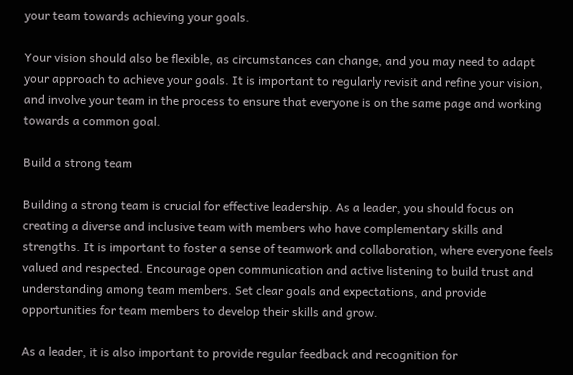your team towards achieving your goals.

Your vision should also be flexible, as circumstances can change, and you may need to adapt your approach to achieve your goals. It is important to regularly revisit and refine your vision, and involve your team in the process to ensure that everyone is on the same page and working towards a common goal.

Build a strong team

Building a strong team is crucial for effective leadership. As a leader, you should focus on creating a diverse and inclusive team with members who have complementary skills and strengths. It is important to foster a sense of teamwork and collaboration, where everyone feels valued and respected. Encourage open communication and active listening to build trust and understanding among team members. Set clear goals and expectations, and provide opportunities for team members to develop their skills and grow.

As a leader, it is also important to provide regular feedback and recognition for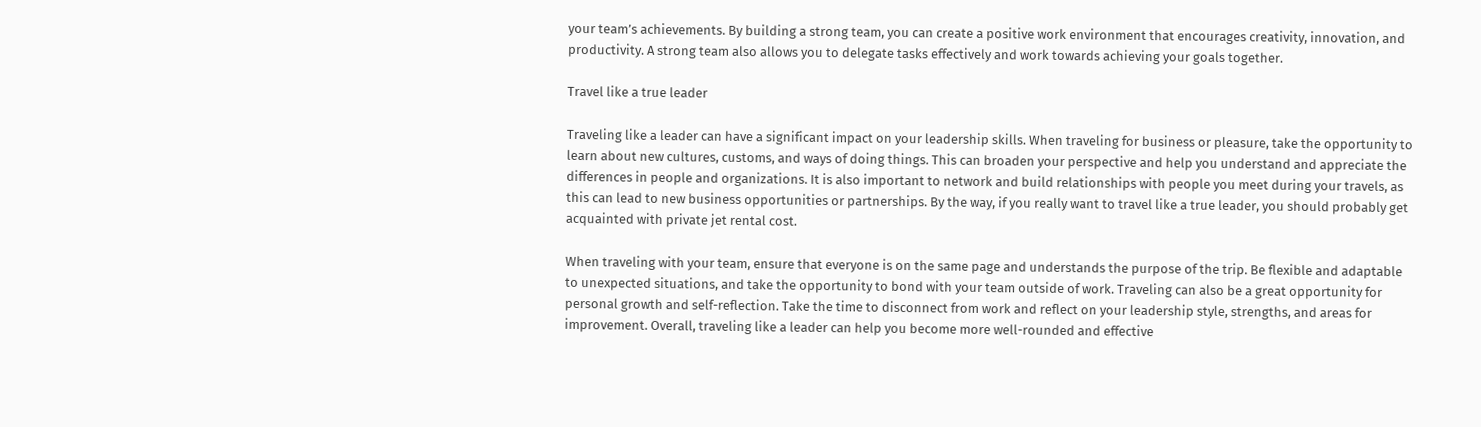your team’s achievements. By building a strong team, you can create a positive work environment that encourages creativity, innovation, and productivity. A strong team also allows you to delegate tasks effectively and work towards achieving your goals together.

Travel like a true leader

Traveling like a leader can have a significant impact on your leadership skills. When traveling for business or pleasure, take the opportunity to learn about new cultures, customs, and ways of doing things. This can broaden your perspective and help you understand and appreciate the differences in people and organizations. It is also important to network and build relationships with people you meet during your travels, as this can lead to new business opportunities or partnerships. By the way, if you really want to travel like a true leader, you should probably get acquainted with private jet rental cost.

When traveling with your team, ensure that everyone is on the same page and understands the purpose of the trip. Be flexible and adaptable to unexpected situations, and take the opportunity to bond with your team outside of work. Traveling can also be a great opportunity for personal growth and self-reflection. Take the time to disconnect from work and reflect on your leadership style, strengths, and areas for improvement. Overall, traveling like a leader can help you become more well-rounded and effective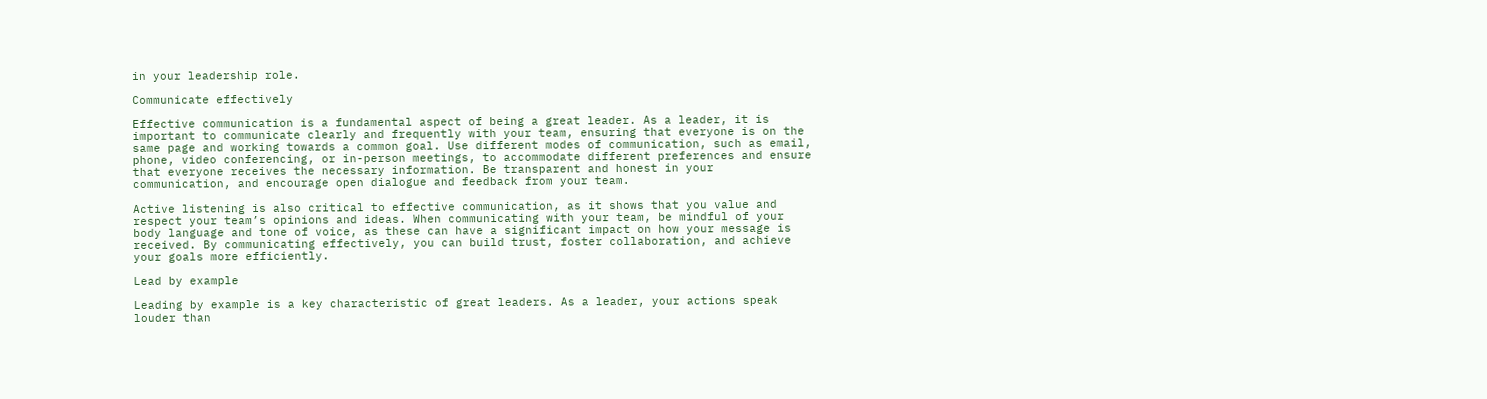in your leadership role.

Communicate effectively

Effective communication is a fundamental aspect of being a great leader. As a leader, it is important to communicate clearly and frequently with your team, ensuring that everyone is on the same page and working towards a common goal. Use different modes of communication, such as email, phone, video conferencing, or in-person meetings, to accommodate different preferences and ensure that everyone receives the necessary information. Be transparent and honest in your communication, and encourage open dialogue and feedback from your team.

Active listening is also critical to effective communication, as it shows that you value and respect your team’s opinions and ideas. When communicating with your team, be mindful of your body language and tone of voice, as these can have a significant impact on how your message is received. By communicating effectively, you can build trust, foster collaboration, and achieve your goals more efficiently.

Lead by example

Leading by example is a key characteristic of great leaders. As a leader, your actions speak louder than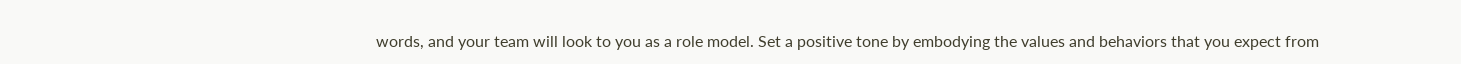words, and your team will look to you as a role model. Set a positive tone by embodying the values and behaviors that you expect from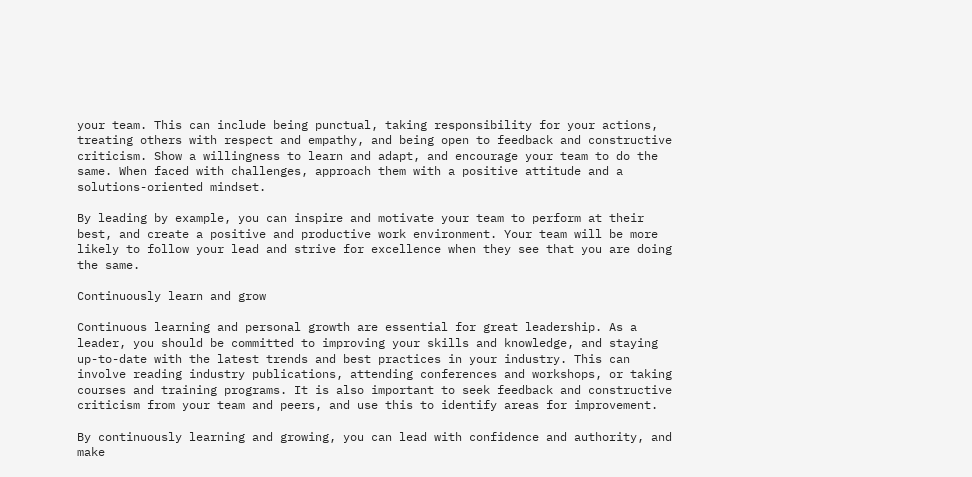your team. This can include being punctual, taking responsibility for your actions, treating others with respect and empathy, and being open to feedback and constructive criticism. Show a willingness to learn and adapt, and encourage your team to do the same. When faced with challenges, approach them with a positive attitude and a solutions-oriented mindset.

By leading by example, you can inspire and motivate your team to perform at their best, and create a positive and productive work environment. Your team will be more likely to follow your lead and strive for excellence when they see that you are doing the same.

Continuously learn and grow

Continuous learning and personal growth are essential for great leadership. As a leader, you should be committed to improving your skills and knowledge, and staying up-to-date with the latest trends and best practices in your industry. This can involve reading industry publications, attending conferences and workshops, or taking courses and training programs. It is also important to seek feedback and constructive criticism from your team and peers, and use this to identify areas for improvement.

By continuously learning and growing, you can lead with confidence and authority, and make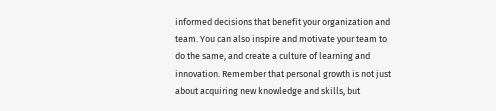informed decisions that benefit your organization and team. You can also inspire and motivate your team to do the same, and create a culture of learning and innovation. Remember that personal growth is not just about acquiring new knowledge and skills, but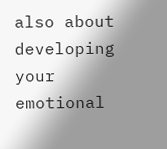also about developing your emotional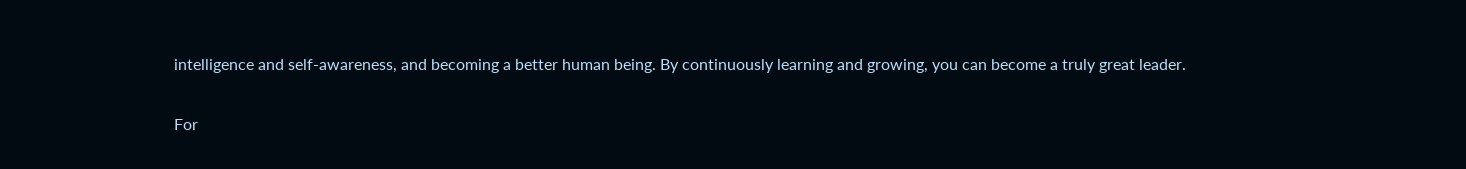intelligence and self-awareness, and becoming a better human being. By continuously learning and growing, you can become a truly great leader.

For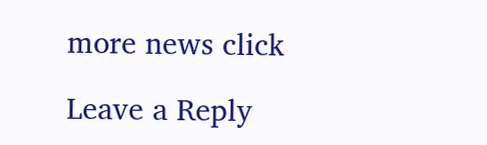more news click

Leave a Reply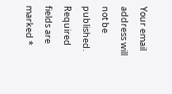Your email address will not be published. Required fields are marked *